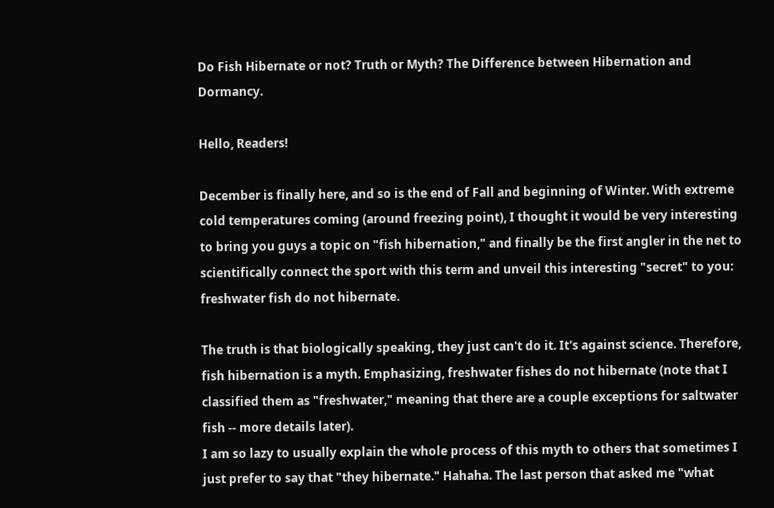Do Fish Hibernate or not? Truth or Myth? The Difference between Hibernation and Dormancy.

Hello, Readers!

December is finally here, and so is the end of Fall and beginning of Winter. With extreme cold temperatures coming (around freezing point), I thought it would be very interesting to bring you guys a topic on "fish hibernation," and finally be the first angler in the net to scientifically connect the sport with this term and unveil this interesting "secret" to you: freshwater fish do not hibernate.

The truth is that biologically speaking, they just can't do it. It's against science. Therefore, fish hibernation is a myth. Emphasizing, freshwater fishes do not hibernate (note that I classified them as "freshwater," meaning that there are a couple exceptions for saltwater fish -- more details later).
I am so lazy to usually explain the whole process of this myth to others that sometimes I just prefer to say that "they hibernate." Hahaha. The last person that asked me "what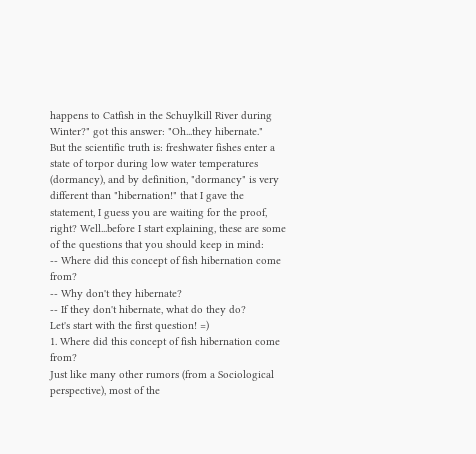happens to Catfish in the Schuylkill River during Winter?" got this answer: "Oh...they hibernate."
But the scientific truth is: freshwater fishes enter a state of torpor during low water temperatures (dormancy), and by definition, "dormancy" is very different than "hibernation!" that I gave the statement, I guess you are waiting for the proof, right? Well...before I start explaining, these are some of the questions that you should keep in mind:
-- Where did this concept of fish hibernation come from?
-- Why don't they hibernate?
-- If they don't hibernate, what do they do?
Let's start with the first question! =)
1. Where did this concept of fish hibernation come from?
Just like many other rumors (from a Sociological perspective), most of the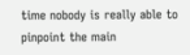time nobody is really able to pinpoint the main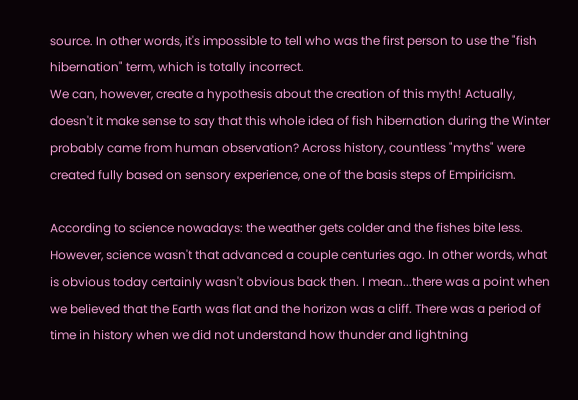source. In other words, it's impossible to tell who was the first person to use the "fish hibernation" term, which is totally incorrect.
We can, however, create a hypothesis about the creation of this myth! Actually, doesn't it make sense to say that this whole idea of fish hibernation during the Winter probably came from human observation? Across history, countless "myths" were created fully based on sensory experience, one of the basis steps of Empiricism.

According to science nowadays: the weather gets colder and the fishes bite less. However, science wasn't that advanced a couple centuries ago. In other words, what is obvious today certainly wasn't obvious back then. I mean...there was a point when we believed that the Earth was flat and the horizon was a cliff. There was a period of time in history when we did not understand how thunder and lightning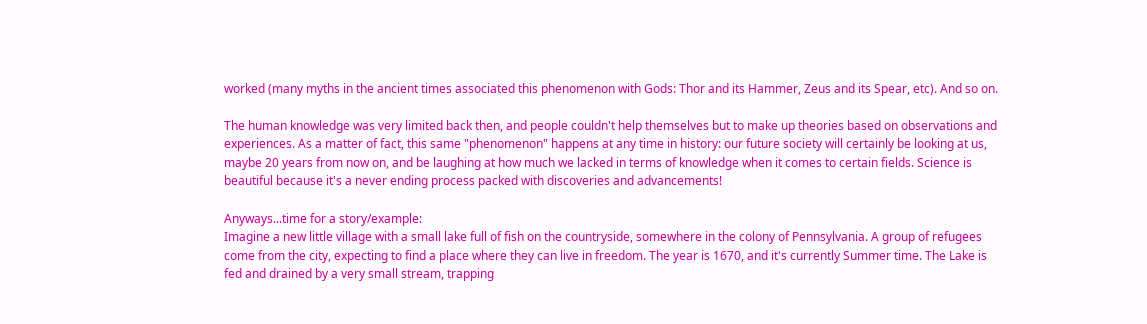worked (many myths in the ancient times associated this phenomenon with Gods: Thor and its Hammer, Zeus and its Spear, etc). And so on.

The human knowledge was very limited back then, and people couldn't help themselves but to make up theories based on observations and experiences. As a matter of fact, this same "phenomenon" happens at any time in history: our future society will certainly be looking at us, maybe 20 years from now on, and be laughing at how much we lacked in terms of knowledge when it comes to certain fields. Science is beautiful because it's a never ending process packed with discoveries and advancements!

Anyways...time for a story/example:
Imagine a new little village with a small lake full of fish on the countryside, somewhere in the colony of Pennsylvania. A group of refugees come from the city, expecting to find a place where they can live in freedom. The year is 1670, and it's currently Summer time. The Lake is fed and drained by a very small stream, trapping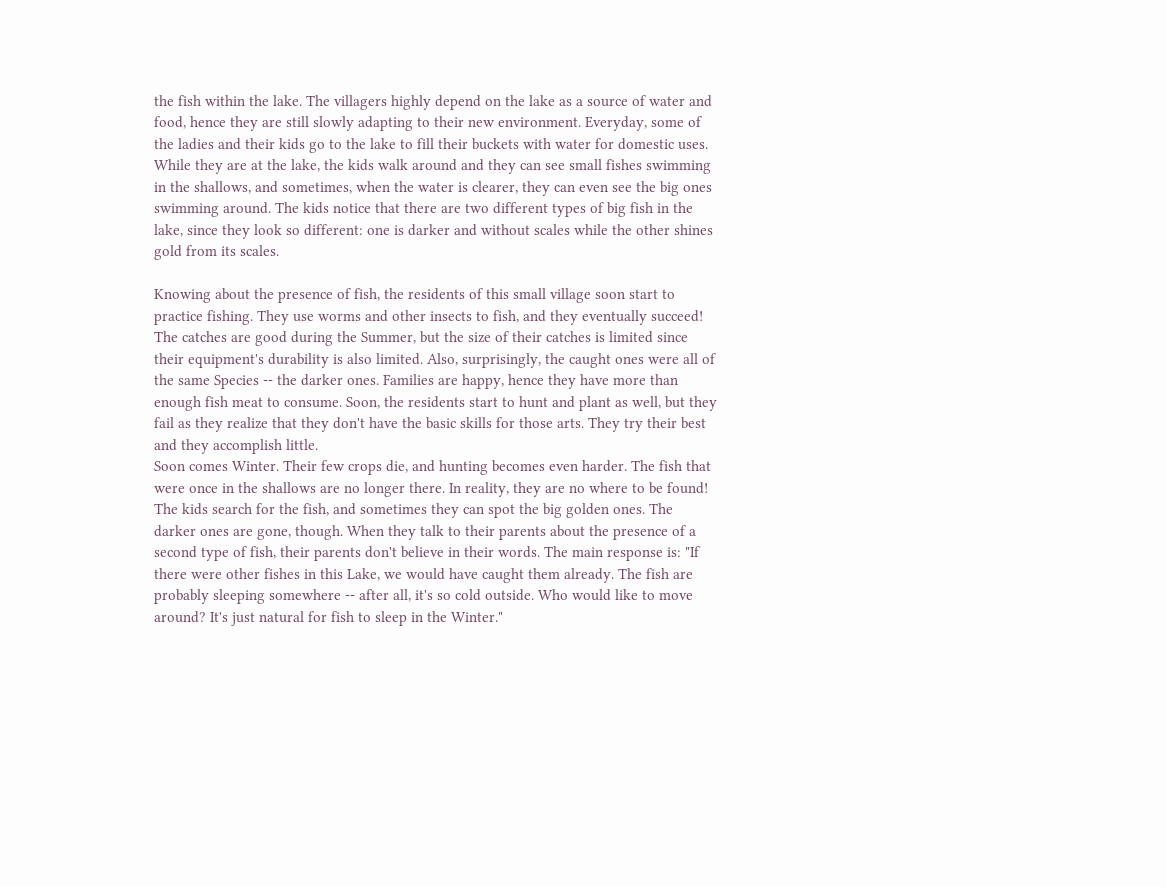the fish within the lake. The villagers highly depend on the lake as a source of water and food, hence they are still slowly adapting to their new environment. Everyday, some of the ladies and their kids go to the lake to fill their buckets with water for domestic uses. While they are at the lake, the kids walk around and they can see small fishes swimming in the shallows, and sometimes, when the water is clearer, they can even see the big ones swimming around. The kids notice that there are two different types of big fish in the lake, since they look so different: one is darker and without scales while the other shines gold from its scales.

Knowing about the presence of fish, the residents of this small village soon start to practice fishing. They use worms and other insects to fish, and they eventually succeed! The catches are good during the Summer, but the size of their catches is limited since their equipment's durability is also limited. Also, surprisingly, the caught ones were all of the same Species -- the darker ones. Families are happy, hence they have more than enough fish meat to consume. Soon, the residents start to hunt and plant as well, but they fail as they realize that they don't have the basic skills for those arts. They try their best and they accomplish little.
Soon comes Winter. Their few crops die, and hunting becomes even harder. The fish that were once in the shallows are no longer there. In reality, they are no where to be found! The kids search for the fish, and sometimes they can spot the big golden ones. The darker ones are gone, though. When they talk to their parents about the presence of a second type of fish, their parents don't believe in their words. The main response is: "If there were other fishes in this Lake, we would have caught them already. The fish are probably sleeping somewhere -- after all, it's so cold outside. Who would like to move around? It's just natural for fish to sleep in the Winter."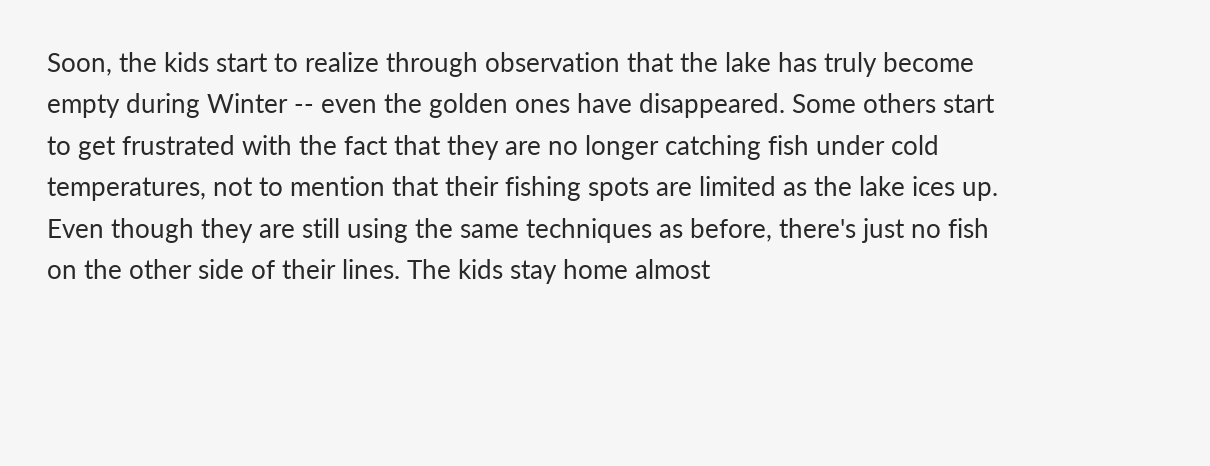Soon, the kids start to realize through observation that the lake has truly become empty during Winter -- even the golden ones have disappeared. Some others start to get frustrated with the fact that they are no longer catching fish under cold temperatures, not to mention that their fishing spots are limited as the lake ices up. Even though they are still using the same techniques as before, there's just no fish on the other side of their lines. The kids stay home almost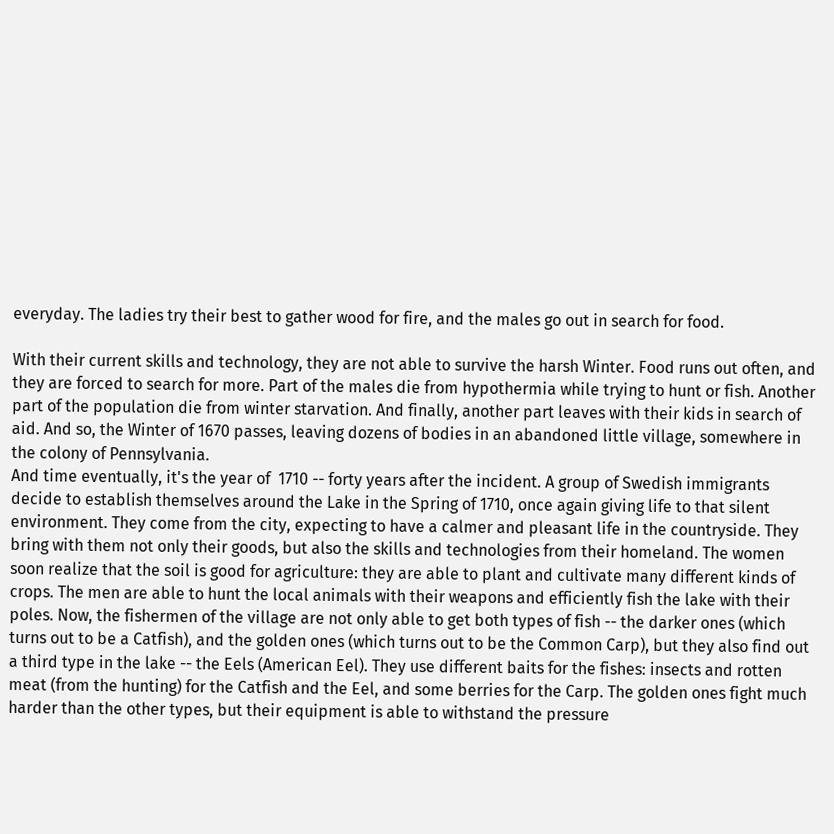everyday. The ladies try their best to gather wood for fire, and the males go out in search for food.

With their current skills and technology, they are not able to survive the harsh Winter. Food runs out often, and they are forced to search for more. Part of the males die from hypothermia while trying to hunt or fish. Another part of the population die from winter starvation. And finally, another part leaves with their kids in search of aid. And so, the Winter of 1670 passes, leaving dozens of bodies in an abandoned little village, somewhere in the colony of Pennsylvania.
And time eventually, it's the year of  1710 -- forty years after the incident. A group of Swedish immigrants decide to establish themselves around the Lake in the Spring of 1710, once again giving life to that silent environment. They come from the city, expecting to have a calmer and pleasant life in the countryside. They bring with them not only their goods, but also the skills and technologies from their homeland. The women soon realize that the soil is good for agriculture: they are able to plant and cultivate many different kinds of crops. The men are able to hunt the local animals with their weapons and efficiently fish the lake with their poles. Now, the fishermen of the village are not only able to get both types of fish -- the darker ones (which turns out to be a Catfish), and the golden ones (which turns out to be the Common Carp), but they also find out a third type in the lake -- the Eels (American Eel). They use different baits for the fishes: insects and rotten meat (from the hunting) for the Catfish and the Eel, and some berries for the Carp. The golden ones fight much harder than the other types, but their equipment is able to withstand the pressure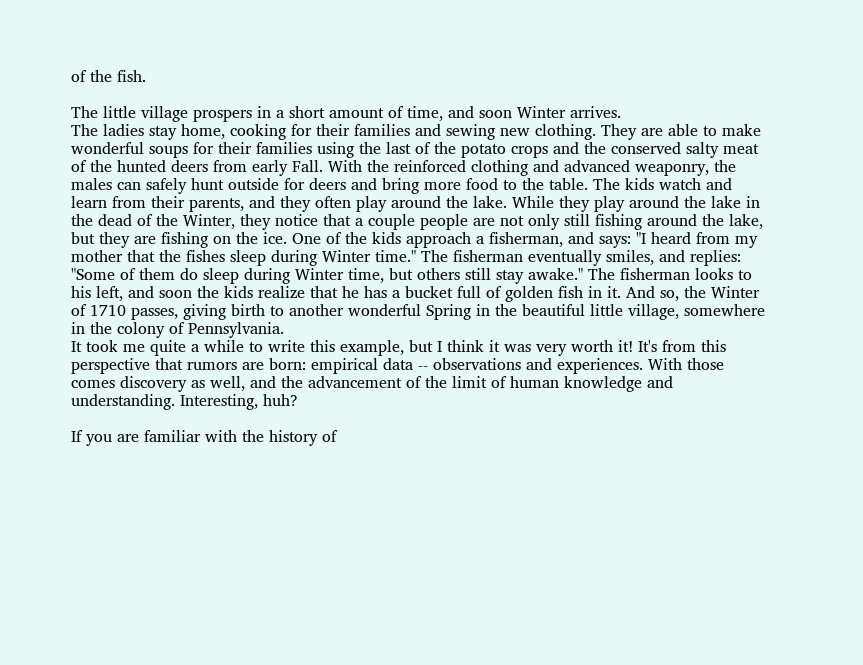of the fish.

The little village prospers in a short amount of time, and soon Winter arrives.
The ladies stay home, cooking for their families and sewing new clothing. They are able to make wonderful soups for their families using the last of the potato crops and the conserved salty meat of the hunted deers from early Fall. With the reinforced clothing and advanced weaponry, the males can safely hunt outside for deers and bring more food to the table. The kids watch and learn from their parents, and they often play around the lake. While they play around the lake in the dead of the Winter, they notice that a couple people are not only still fishing around the lake, but they are fishing on the ice. One of the kids approach a fisherman, and says: "I heard from my mother that the fishes sleep during Winter time." The fisherman eventually smiles, and replies: "Some of them do sleep during Winter time, but others still stay awake." The fisherman looks to his left, and soon the kids realize that he has a bucket full of golden fish in it. And so, the Winter of 1710 passes, giving birth to another wonderful Spring in the beautiful little village, somewhere in the colony of Pennsylvania.
It took me quite a while to write this example, but I think it was very worth it! It's from this perspective that rumors are born: empirical data -- observations and experiences. With those comes discovery as well, and the advancement of the limit of human knowledge and understanding. Interesting, huh?

If you are familiar with the history of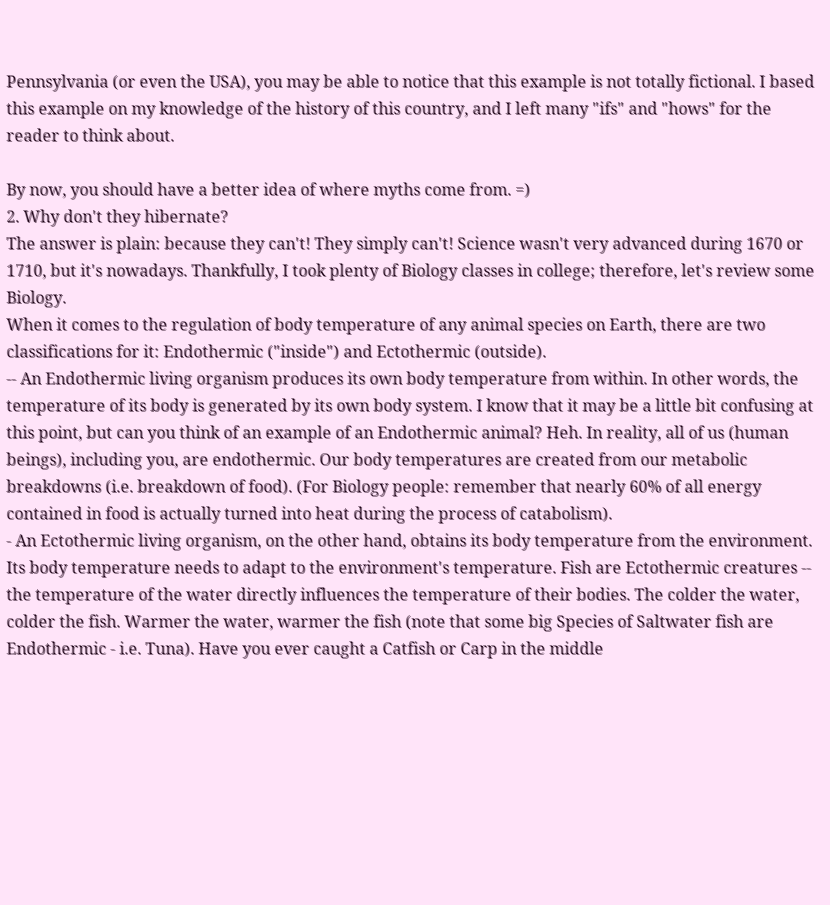Pennsylvania (or even the USA), you may be able to notice that this example is not totally fictional. I based this example on my knowledge of the history of this country, and I left many "ifs" and "hows" for the reader to think about.

By now, you should have a better idea of where myths come from. =)
2. Why don't they hibernate?
The answer is plain: because they can't! They simply can't! Science wasn't very advanced during 1670 or 1710, but it's nowadays. Thankfully, I took plenty of Biology classes in college; therefore, let's review some Biology.
When it comes to the regulation of body temperature of any animal species on Earth, there are two classifications for it: Endothermic ("inside") and Ectothermic (outside).
-- An Endothermic living organism produces its own body temperature from within. In other words, the temperature of its body is generated by its own body system. I know that it may be a little bit confusing at this point, but can you think of an example of an Endothermic animal? Heh. In reality, all of us (human beings), including you, are endothermic. Our body temperatures are created from our metabolic breakdowns (i.e. breakdown of food). (For Biology people: remember that nearly 60% of all energy contained in food is actually turned into heat during the process of catabolism).
- An Ectothermic living organism, on the other hand, obtains its body temperature from the environment. Its body temperature needs to adapt to the environment's temperature. Fish are Ectothermic creatures -- the temperature of the water directly influences the temperature of their bodies. The colder the water, colder the fish. Warmer the water, warmer the fish (note that some big Species of Saltwater fish are Endothermic - i.e. Tuna). Have you ever caught a Catfish or Carp in the middle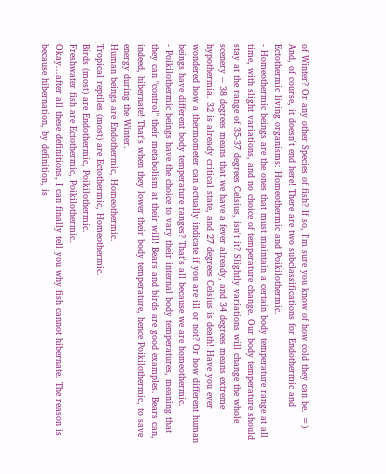of Winter? Or any other Species of fish? If so, I'm sure you know of how cold they can be. =)
And, of course, it doesn't end here! There are two subclassifications for Endothermic and Ectothermic living organisms: Homeothermic and Poikilothermic.
- Homeothermic beings are the ones that must maintain a certain body temperature range at all time, with slight variations, and no choice of temperature change. Our body temperature should stay at the range of 35-37 degrees Celsius, isn't it? Slightly variations will change the whole scenery -- 38 degrees means that we have a fever already, and 34 degrees means extreme hypothermia. 32 is already critical state, and 27 degrees Celsius is death! Have you ever wondered how a thermometer can actually indicate if you are ill or not? Or how different human beings have different body temperature ranges? That's all because we are homeothermic.
- Poikilothermic beings have the choice to vary their internal body temperatures, meaning that they can "control" their metabolism at their will! Bears and birds are good examples. Bears can, indeed, hibernate! That's when they lower their body temperature, hence Poikilothermic, to save energy during the Winter.
Human beings are Endothermic, Homeothermic.
Tropical reptiles (most) are Ectothermic, Homeothermic.
Birds (most) are Endothermic, Poikilothermic.
Freshwater fish are Ectothermic, Poikilothermic.
Okay...after all these definitions, I can finally tell you why fish cannot hibernate. The reason is because hibernation, by definition, is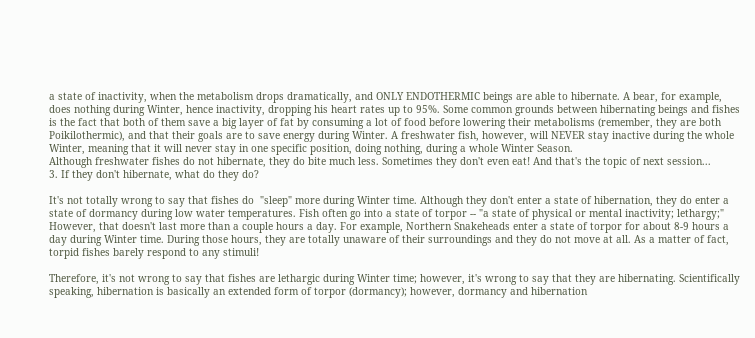a state of inactivity, when the metabolism drops dramatically, and ONLY ENDOTHERMIC beings are able to hibernate. A bear, for example, does nothing during Winter, hence inactivity, dropping his heart rates up to 95%. Some common grounds between hibernating beings and fishes is the fact that both of them save a big layer of fat by consuming a lot of food before lowering their metabolisms (remember, they are both Poikilothermic), and that their goals are to save energy during Winter. A freshwater fish, however, will NEVER stay inactive during the whole Winter, meaning that it will never stay in one specific position, doing nothing, during a whole Winter Season.
Although freshwater fishes do not hibernate, they do bite much less. Sometimes they don't even eat! And that's the topic of next session...
3. If they don't hibernate, what do they do?

It's not totally wrong to say that fishes do  "sleep" more during Winter time. Although they don't enter a state of hibernation, they do enter a state of dormancy during low water temperatures. Fish often go into a state of torpor -- "a state of physical or mental inactivity; lethargy;" However, that doesn't last more than a couple hours a day. For example, Northern Snakeheads enter a state of torpor for about 8-9 hours a day during Winter time. During those hours, they are totally unaware of their surroundings and they do not move at all. As a matter of fact, torpid fishes barely respond to any stimuli!

Therefore, it's not wrong to say that fishes are lethargic during Winter time; however, it's wrong to say that they are hibernating. Scientifically speaking, hibernation is basically an extended form of torpor (dormancy); however, dormancy and hibernation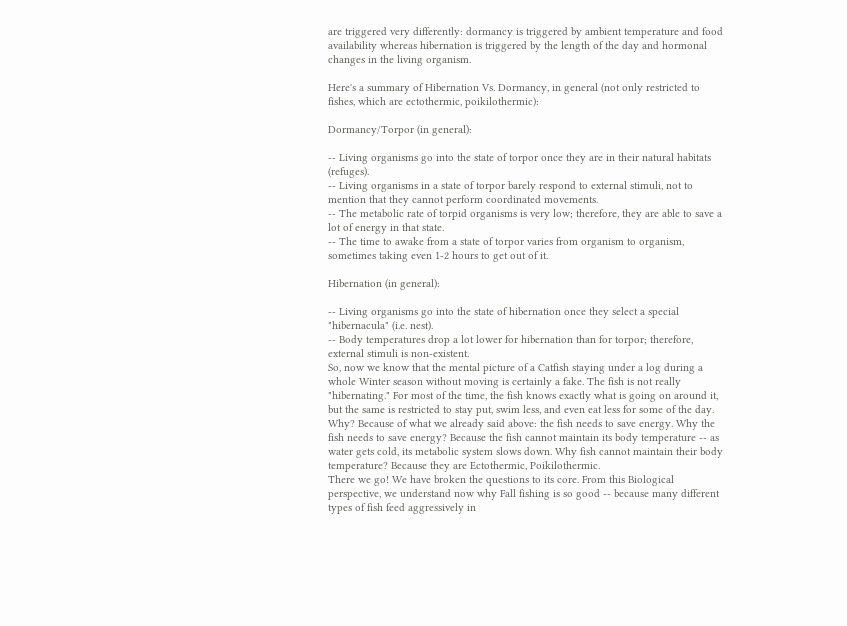are triggered very differently: dormancy is triggered by ambient temperature and food availability whereas hibernation is triggered by the length of the day and hormonal changes in the living organism.

Here's a summary of Hibernation Vs. Dormancy, in general (not only restricted to fishes, which are ectothermic, poikilothermic):

Dormancy/Torpor (in general):

-- Living organisms go into the state of torpor once they are in their natural habitats (refuges).
-- Living organisms in a state of torpor barely respond to external stimuli, not to mention that they cannot perform coordinated movements.
-- The metabolic rate of torpid organisms is very low; therefore, they are able to save a lot of energy in that state.
-- The time to awake from a state of torpor varies from organism to organism, sometimes taking even 1-2 hours to get out of it.

Hibernation (in general):

-- Living organisms go into the state of hibernation once they select a special "hibernacula" (i.e. nest).
-- Body temperatures drop a lot lower for hibernation than for torpor; therefore, external stimuli is non-existent.
So, now we know that the mental picture of a Catfish staying under a log during a whole Winter season without moving is certainly a fake. The fish is not really "hibernating." For most of the time, the fish knows exactly what is going on around it, but the same is restricted to stay put, swim less, and even eat less for some of the day. Why? Because of what we already said above: the fish needs to save energy. Why the fish needs to save energy? Because the fish cannot maintain its body temperature -- as water gets cold, its metabolic system slows down. Why fish cannot maintain their body temperature? Because they are Ectothermic, Poikilothermic.
There we go! We have broken the questions to its core. From this Biological perspective, we understand now why Fall fishing is so good -- because many different types of fish feed aggressively in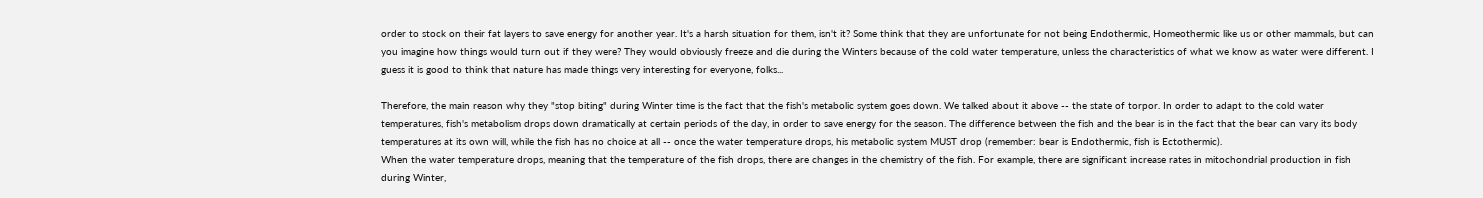order to stock on their fat layers to save energy for another year. It's a harsh situation for them, isn't it? Some think that they are unfortunate for not being Endothermic, Homeothermic like us or other mammals, but can you imagine how things would turn out if they were? They would obviously freeze and die during the Winters because of the cold water temperature, unless the characteristics of what we know as water were different. I guess it is good to think that nature has made things very interesting for everyone, folks...

Therefore, the main reason why they "stop biting" during Winter time is the fact that the fish's metabolic system goes down. We talked about it above -- the state of torpor. In order to adapt to the cold water temperatures, fish's metabolism drops down dramatically at certain periods of the day, in order to save energy for the season. The difference between the fish and the bear is in the fact that the bear can vary its body temperatures at its own will, while the fish has no choice at all -- once the water temperature drops, his metabolic system MUST drop (remember: bear is Endothermic, fish is Ectothermic).
When the water temperature drops, meaning that the temperature of the fish drops, there are changes in the chemistry of the fish. For example, there are significant increase rates in mitochondrial production in fish during Winter,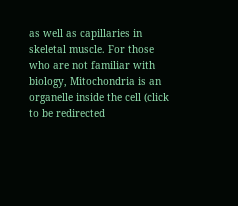as well as capillaries in skeletal muscle. For those who are not familiar with biology, Mitochondria is an organelle inside the cell (click to be redirected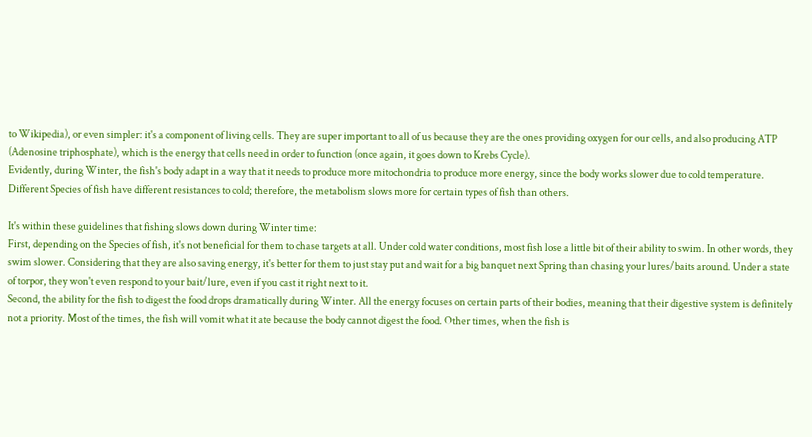to Wikipedia), or even simpler: it's a component of living cells. They are super important to all of us because they are the ones providing oxygen for our cells, and also producing ATP (Adenosine triphosphate), which is the energy that cells need in order to function (once again, it goes down to Krebs Cycle).
Evidently, during Winter, the fish's body adapt in a way that it needs to produce more mitochondria to produce more energy, since the body works slower due to cold temperature. Different Species of fish have different resistances to cold; therefore, the metabolism slows more for certain types of fish than others.

It's within these guidelines that fishing slows down during Winter time:
First, depending on the Species of fish, it's not beneficial for them to chase targets at all. Under cold water conditions, most fish lose a little bit of their ability to swim. In other words, they swim slower. Considering that they are also saving energy, it's better for them to just stay put and wait for a big banquet next Spring than chasing your lures/baits around. Under a state of torpor, they won't even respond to your bait/lure, even if you cast it right next to it.
Second, the ability for the fish to digest the food drops dramatically during Winter. All the energy focuses on certain parts of their bodies, meaning that their digestive system is definitely not a priority. Most of the times, the fish will vomit what it ate because the body cannot digest the food. Other times, when the fish is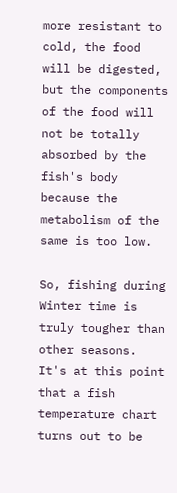more resistant to cold, the food will be digested, but the components of the food will not be totally absorbed by the fish's body because the metabolism of the same is too low.

So, fishing during Winter time is truly tougher than other seasons. It's at this point that a fish temperature chart turns out to be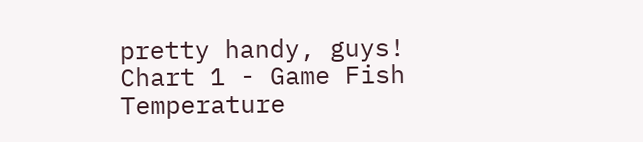pretty handy, guys!
Chart 1 - Game Fish Temperature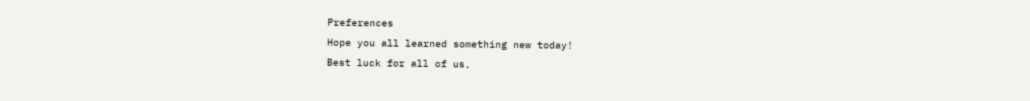Preferences
Hope you all learned something new today!
Best luck for all of us,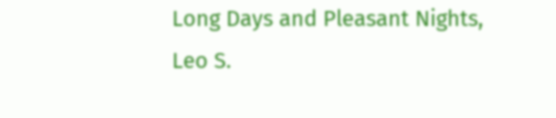Long Days and Pleasant Nights,
Leo S.